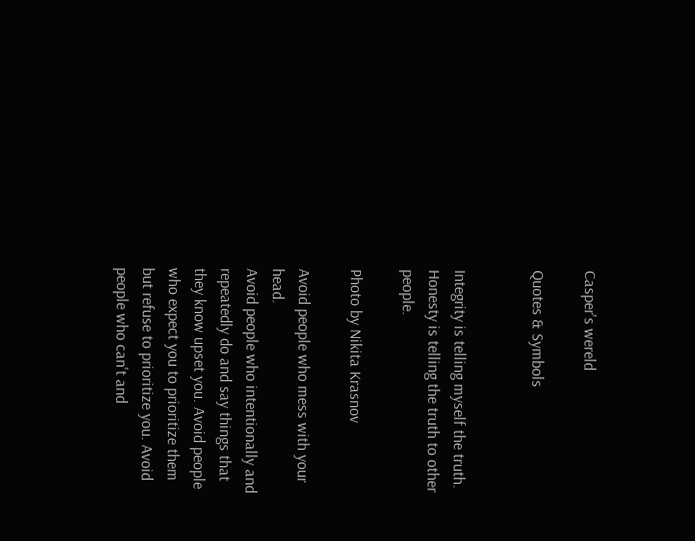Casper's wereld

Quotes & Symbols


Integrity is telling myself the truth. Honesty is telling the truth to other people.

Photo by Nikita Krasnov

Avoid people who mess with your head.
Avoid people who intentionally and repeatedly do and say things that they know upset you. Avoid people who expect you to prioritize them but refuse to prioritize you. Avoid people who can't and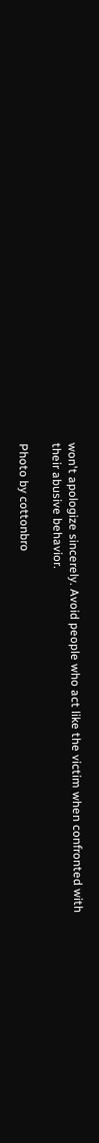won't apologize sincerely. Avoid people who act like the victim when confronted with their abusive behavior.

Photo by cottonbro